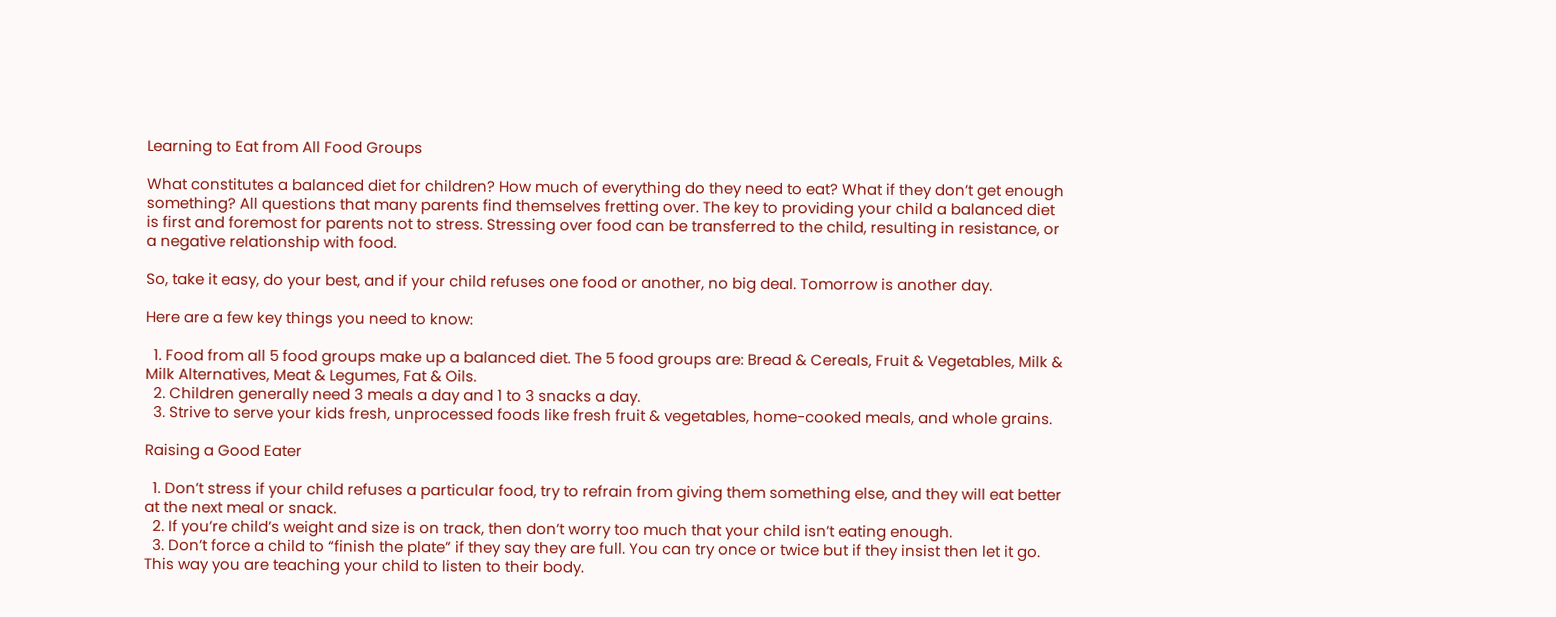Learning to Eat from All Food Groups

What constitutes a balanced diet for children? How much of everything do they need to eat? What if they don’t get enough something? All questions that many parents find themselves fretting over. The key to providing your child a balanced diet is first and foremost for parents not to stress. Stressing over food can be transferred to the child, resulting in resistance, or a negative relationship with food.

So, take it easy, do your best, and if your child refuses one food or another, no big deal. Tomorrow is another day.

Here are a few key things you need to know:

  1. Food from all 5 food groups make up a balanced diet. The 5 food groups are: Bread & Cereals, Fruit & Vegetables, Milk & Milk Alternatives, Meat & Legumes, Fat & Oils.
  2. Children generally need 3 meals a day and 1 to 3 snacks a day.
  3. Strive to serve your kids fresh, unprocessed foods like fresh fruit & vegetables, home-cooked meals, and whole grains.

Raising a Good Eater

  1. Don’t stress if your child refuses a particular food, try to refrain from giving them something else, and they will eat better at the next meal or snack.
  2. If you’re child’s weight and size is on track, then don’t worry too much that your child isn’t eating enough.
  3. Don’t force a child to “finish the plate” if they say they are full. You can try once or twice but if they insist then let it go. This way you are teaching your child to listen to their body.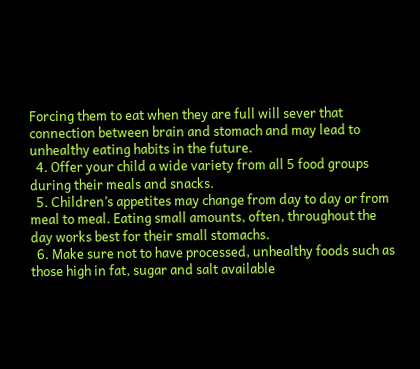Forcing them to eat when they are full will sever that connection between brain and stomach and may lead to unhealthy eating habits in the future.
  4. Offer your child a wide variety from all 5 food groups during their meals and snacks.
  5. Children’s appetites may change from day to day or from meal to meal. Eating small amounts, often, throughout the day works best for their small stomachs.
  6. Make sure not to have processed, unhealthy foods such as those high in fat, sugar and salt available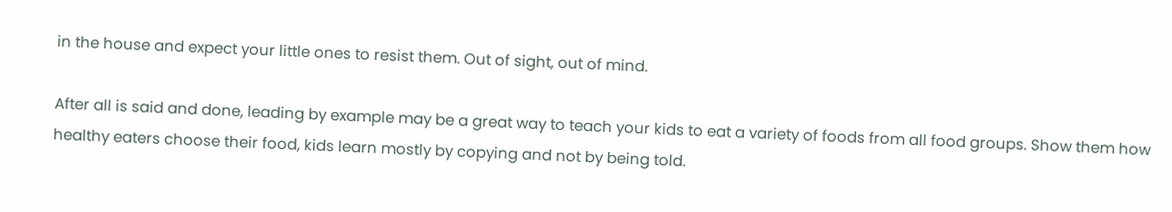in the house and expect your little ones to resist them. Out of sight, out of mind.

After all is said and done, leading by example may be a great way to teach your kids to eat a variety of foods from all food groups. Show them how healthy eaters choose their food, kids learn mostly by copying and not by being told.